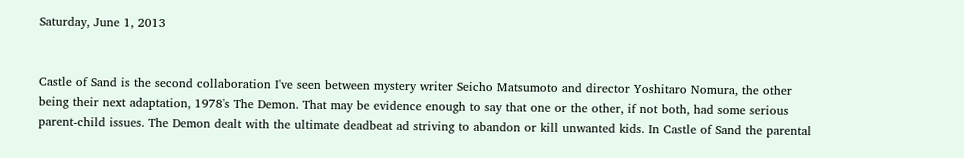Saturday, June 1, 2013


Castle of Sand is the second collaboration I've seen between mystery writer Seicho Matsumoto and director Yoshitaro Nomura, the other being their next adaptation, 1978's The Demon. That may be evidence enough to say that one or the other, if not both, had some serious parent-child issues. The Demon dealt with the ultimate deadbeat ad striving to abandon or kill unwanted kids. In Castle of Sand the parental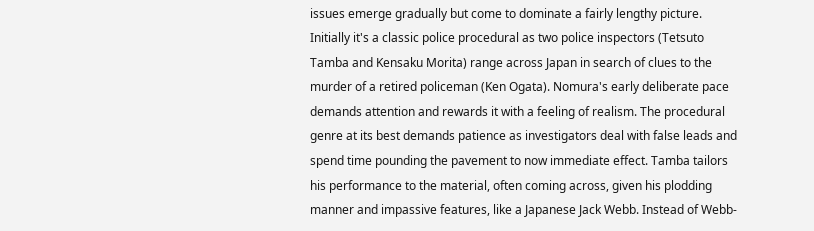issues emerge gradually but come to dominate a fairly lengthy picture. Initially it's a classic police procedural as two police inspectors (Tetsuto Tamba and Kensaku Morita) range across Japan in search of clues to the murder of a retired policeman (Ken Ogata). Nomura's early deliberate pace demands attention and rewards it with a feeling of realism. The procedural genre at its best demands patience as investigators deal with false leads and spend time pounding the pavement to now immediate effect. Tamba tailors his performance to the material, often coming across, given his plodding manner and impassive features, like a Japanese Jack Webb. Instead of Webb-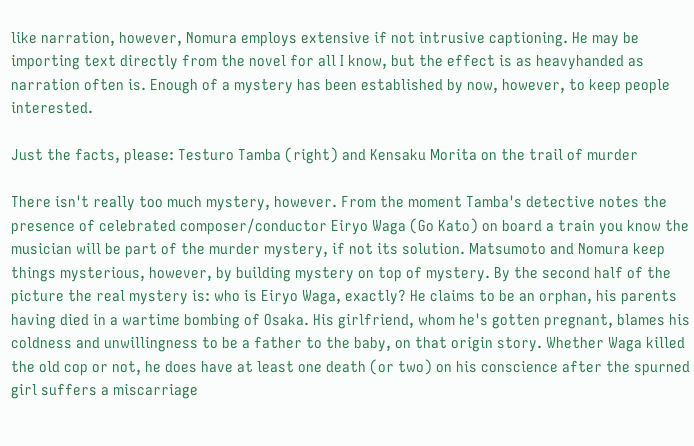like narration, however, Nomura employs extensive if not intrusive captioning. He may be importing text directly from the novel for all I know, but the effect is as heavyhanded as narration often is. Enough of a mystery has been established by now, however, to keep people interested.

Just the facts, please: Testuro Tamba (right) and Kensaku Morita on the trail of murder

There isn't really too much mystery, however. From the moment Tamba's detective notes the presence of celebrated composer/conductor Eiryo Waga (Go Kato) on board a train you know the musician will be part of the murder mystery, if not its solution. Matsumoto and Nomura keep things mysterious, however, by building mystery on top of mystery. By the second half of the picture the real mystery is: who is Eiryo Waga, exactly? He claims to be an orphan, his parents having died in a wartime bombing of Osaka. His girlfriend, whom he's gotten pregnant, blames his coldness and unwillingness to be a father to the baby, on that origin story. Whether Waga killed the old cop or not, he does have at least one death (or two) on his conscience after the spurned girl suffers a miscarriage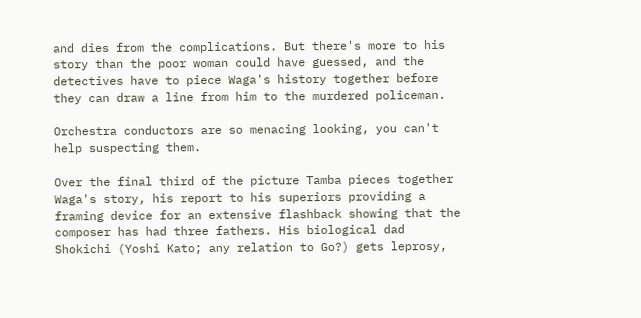and dies from the complications. But there's more to his story than the poor woman could have guessed, and the detectives have to piece Waga's history together before they can draw a line from him to the murdered policeman.

Orchestra conductors are so menacing looking, you can't help suspecting them.

Over the final third of the picture Tamba pieces together Waga's story, his report to his superiors providing a framing device for an extensive flashback showing that the composer has had three fathers. His biological dad Shokichi (Yoshi Kato; any relation to Go?) gets leprosy,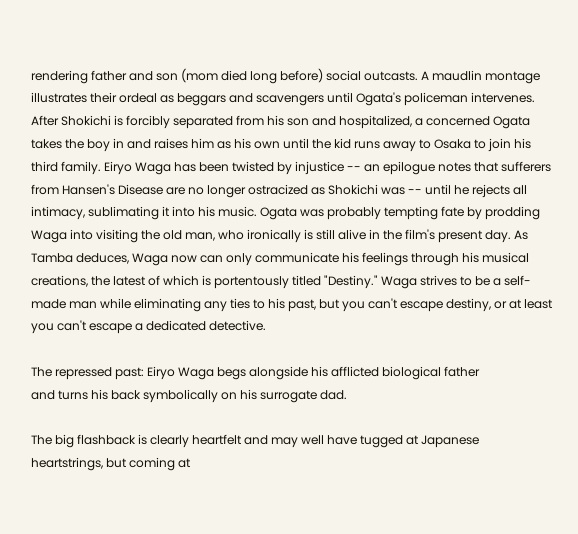rendering father and son (mom died long before) social outcasts. A maudlin montage illustrates their ordeal as beggars and scavengers until Ogata's policeman intervenes. After Shokichi is forcibly separated from his son and hospitalized, a concerned Ogata takes the boy in and raises him as his own until the kid runs away to Osaka to join his third family. Eiryo Waga has been twisted by injustice -- an epilogue notes that sufferers from Hansen's Disease are no longer ostracized as Shokichi was -- until he rejects all intimacy, sublimating it into his music. Ogata was probably tempting fate by prodding Waga into visiting the old man, who ironically is still alive in the film's present day. As Tamba deduces, Waga now can only communicate his feelings through his musical creations, the latest of which is portentously titled "Destiny." Waga strives to be a self-made man while eliminating any ties to his past, but you can't escape destiny, or at least you can't escape a dedicated detective.

The repressed past: Eiryo Waga begs alongside his afflicted biological father
and turns his back symbolically on his surrogate dad.

The big flashback is clearly heartfelt and may well have tugged at Japanese heartstrings, but coming at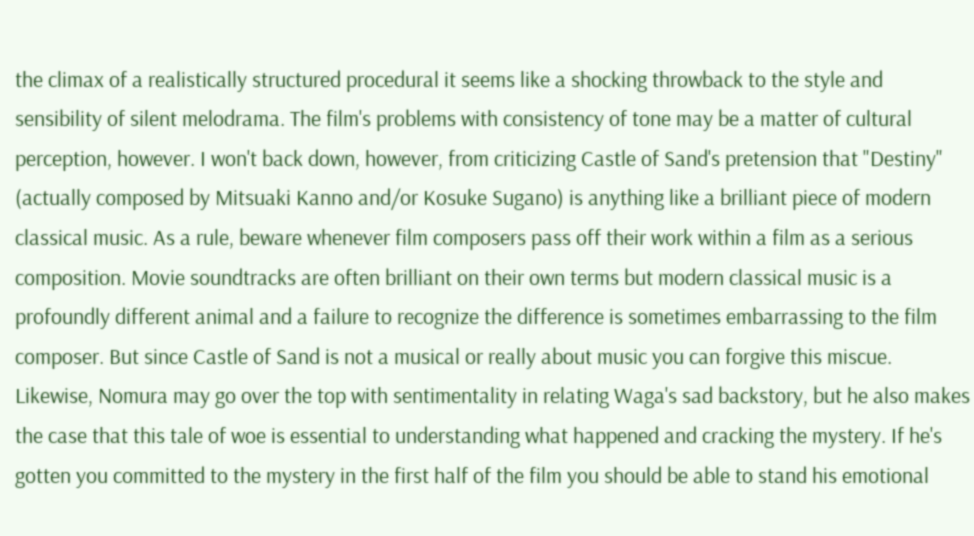the climax of a realistically structured procedural it seems like a shocking throwback to the style and sensibility of silent melodrama. The film's problems with consistency of tone may be a matter of cultural perception, however. I won't back down, however, from criticizing Castle of Sand's pretension that "Destiny" (actually composed by Mitsuaki Kanno and/or Kosuke Sugano) is anything like a brilliant piece of modern classical music. As a rule, beware whenever film composers pass off their work within a film as a serious composition. Movie soundtracks are often brilliant on their own terms but modern classical music is a profoundly different animal and a failure to recognize the difference is sometimes embarrassing to the film composer. But since Castle of Sand is not a musical or really about music you can forgive this miscue. Likewise, Nomura may go over the top with sentimentality in relating Waga's sad backstory, but he also makes the case that this tale of woe is essential to understanding what happened and cracking the mystery. If he's gotten you committed to the mystery in the first half of the film you should be able to stand his emotional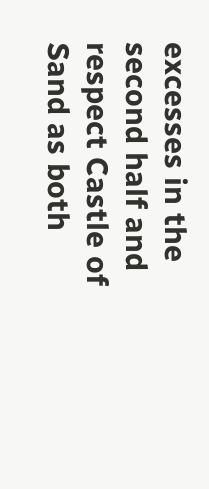excesses in the second half and respect Castle of Sand as both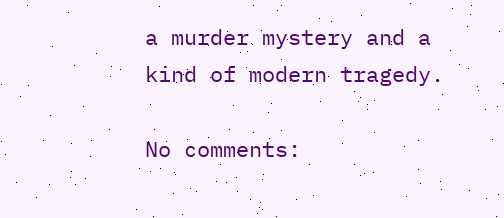a murder mystery and a kind of modern tragedy.

No comments: